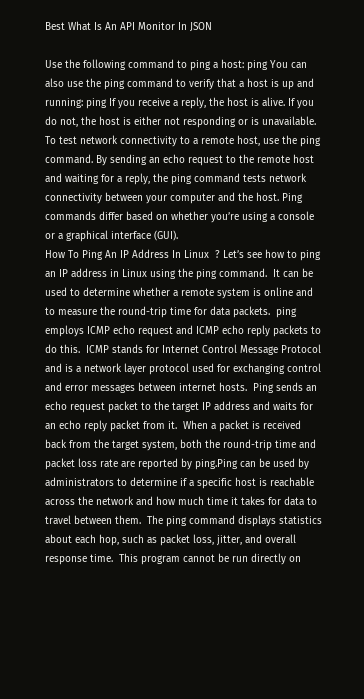Best What Is An API Monitor In JSON

Use the following command to ping a host: ping You can also use the ping command to verify that a host is up and running: ping If you receive a reply, the host is alive. If you do not, the host is either not responding or is unavailable.
To test network connectivity to a remote host, use the ping command. By sending an echo request to the remote host and waiting for a reply, the ping command tests network connectivity between your computer and the host. Ping commands differ based on whether you’re using a console or a graphical interface (GUI).
How To Ping An IP Address In Linux  ? Let’s see how to ping an IP address in Linux using the ping command.  It can be used to determine whether a remote system is online and to measure the round-trip time for data packets.  ping employs ICMP echo request and ICMP echo reply packets to do this.  ICMP stands for Internet Control Message Protocol and is a network layer protocol used for exchanging control and error messages between internet hosts.  Ping sends an echo request packet to the target IP address and waits for an echo reply packet from it.  When a packet is received back from the target system, both the round-trip time and packet loss rate are reported by ping.Ping can be used by administrators to determine if a specific host is reachable across the network and how much time it takes for data to travel between them.  The ping command displays statistics about each hop, such as packet loss, jitter, and overall response time.  This program cannot be run directly on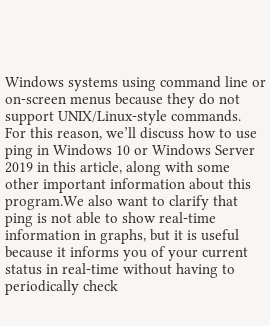Windows systems using command line or on-screen menus because they do not support UNIX/Linux-style commands.  For this reason, we’ll discuss how to use ping in Windows 10 or Windows Server 2019 in this article, along with some other important information about this program.We also want to clarify that ping is not able to show real-time information in graphs, but it is useful because it informs you of your current status in real-time without having to periodically check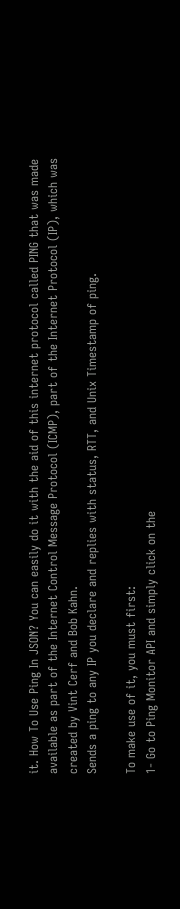it. How To Use Ping In JSON? You can easily do it with the aid of this internet protocol called PING that was made available as part of the Internet Control Message Protocol (ICMP), part of the Internet Protocol (IP), which was created by Vint Cerf and Bob Kahn.
Sends a ping to any IP you declare and replies with status, RTT, and Unix Timestamp of ping.

To make use of it, you must first:
1- Go to Ping Monitor API and simply click on the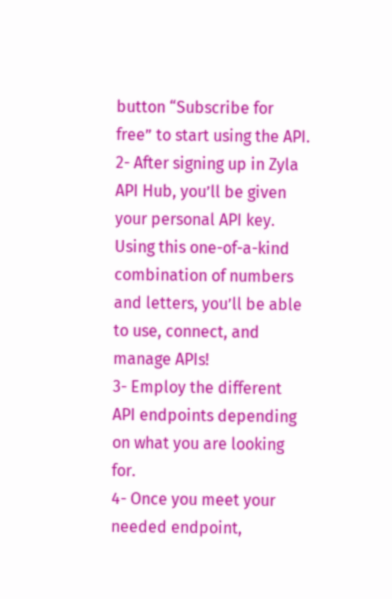button “Subscribe for free” to start using the API.
2- After signing up in Zyla API Hub, you’ll be given your personal API key. Using this one-of-a-kind combination of numbers and letters, you’ll be able to use, connect, and manage APIs!
3- Employ the different API endpoints depending on what you are looking for.
4- Once you meet your needed endpoint,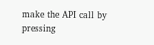make the API call by pressing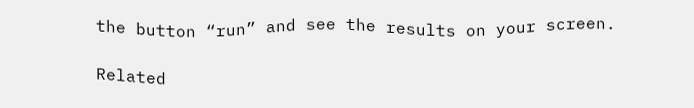the button “run” and see the results on your screen.

Related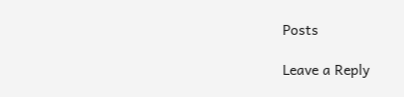Posts

Leave a Reply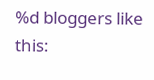%d bloggers like this: